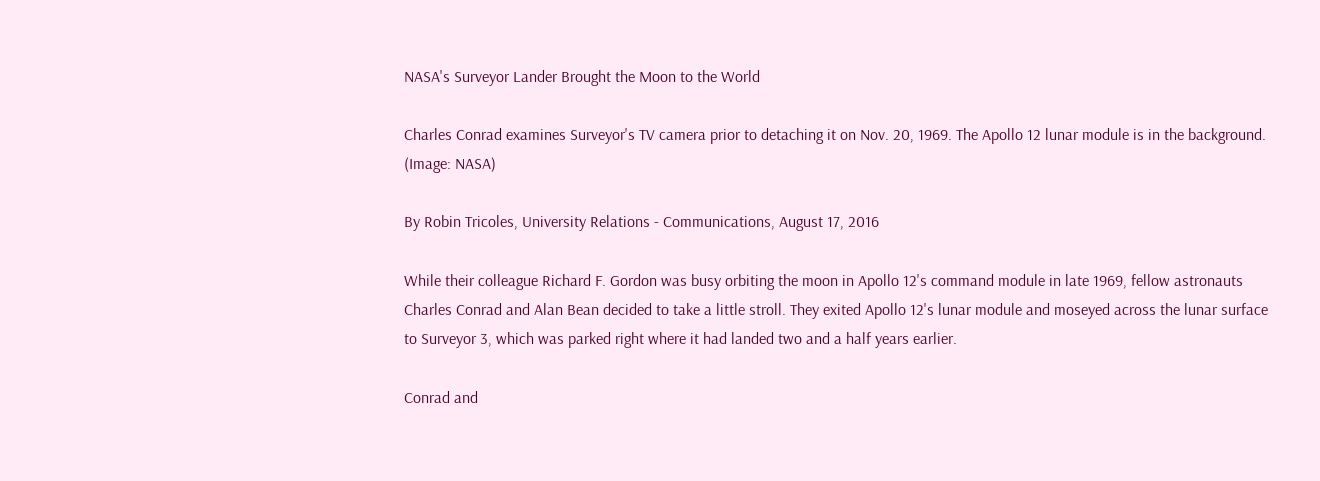NASA's Surveyor Lander Brought the Moon to the World

Charles Conrad examines Surveyor's TV camera prior to detaching it on Nov. 20, 1969. The Apollo 12 lunar module is in the background. (Image: NASA)

By Robin Tricoles, University Relations - Communications, August 17, 2016

While their colleague Richard F. Gordon was busy orbiting the moon in Apollo 12's command module in late 1969, fellow astronauts Charles Conrad and Alan Bean decided to take a little stroll. They exited Apollo 12's lunar module and moseyed across the lunar surface to Surveyor 3, which was parked right where it had landed two and a half years earlier.

Conrad and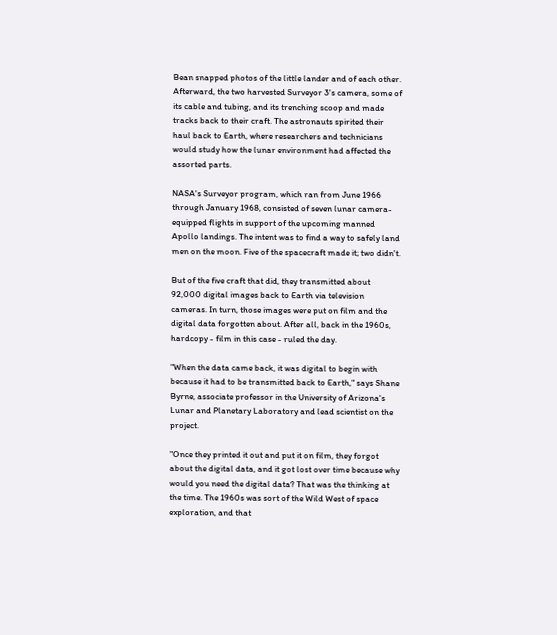Bean snapped photos of the little lander and of each other. Afterward, the two harvested Surveyor 3's camera, some of its cable and tubing, and its trenching scoop and made tracks back to their craft. The astronauts spirited their haul back to Earth, where researchers and technicians would study how the lunar environment had affected the assorted parts.

NASA's Surveyor program, which ran from June 1966 through January 1968, consisted of seven lunar camera-equipped flights in support of the upcoming manned Apollo landings. The intent was to find a way to safely land men on the moon. Five of the spacecraft made it; two didn't.

But of the five craft that did, they transmitted about 92,000 digital images back to Earth via television cameras. In turn, those images were put on film and the digital data forgotten about. After all, back in the 1960s, hardcopy - film in this case - ruled the day.

"When the data came back, it was digital to begin with because it had to be transmitted back to Earth," says Shane Byrne, associate professor in the University of Arizona's Lunar and Planetary Laboratory and lead scientist on the project.

"Once they printed it out and put it on film, they forgot about the digital data, and it got lost over time because why would you need the digital data? That was the thinking at the time. The 1960s was sort of the Wild West of space exploration, and that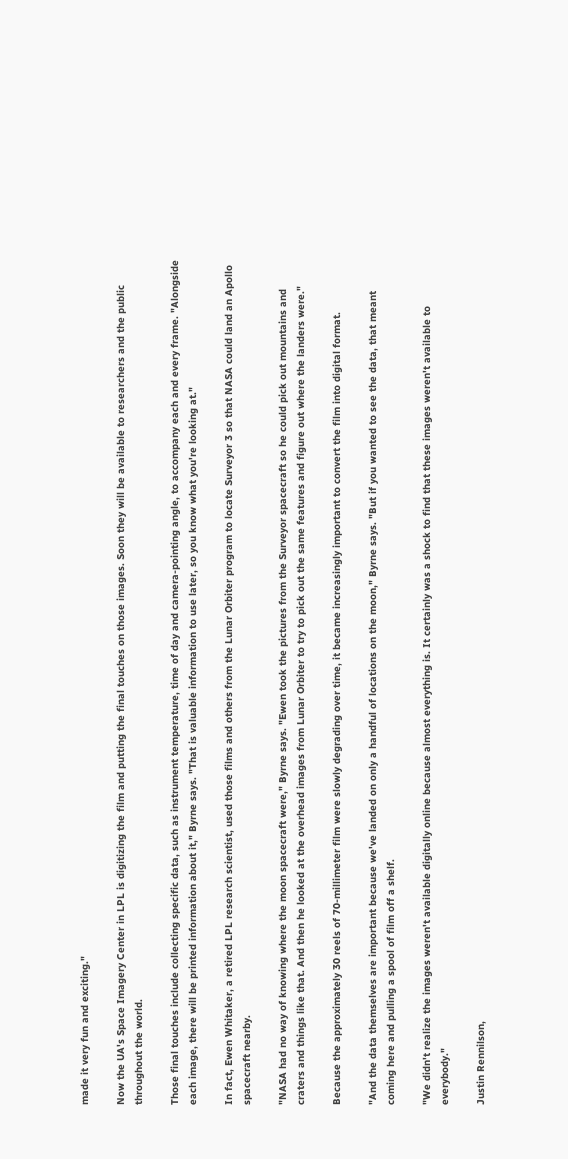made it very fun and exciting."

Now the UA's Space Imagery Center in LPL is digitizing the film and putting the final touches on those images. Soon they will be available to researchers and the public throughout the world.

Those final touches include collecting specific data, such as instrument temperature, time of day and camera-pointing angle, to accompany each and every frame. "Alongside each image, there will be printed information about it," Byrne says. "That is valuable information to use later, so you know what you're looking at."

In fact, Ewen Whitaker, a retired LPL research scientist, used those films and others from the Lunar Orbiter program to locate Surveyor 3 so that NASA could land an Apollo spacecraft nearby.

"NASA had no way of knowing where the moon spacecraft were," Byrne says. "Ewen took the pictures from the Surveyor spacecraft so he could pick out mountains and craters and things like that. And then he looked at the overhead images from Lunar Orbiter to try to pick out the same features and figure out where the landers were."

Because the approximately 30 reels of 70-millimeter film were slowly degrading over time, it became increasingly important to convert the film into digital format.

"And the data themselves are important because we've landed on only a handful of locations on the moon," Byrne says. "But if you wanted to see the data, that meant coming here and pulling a spool of film off a shelf.

"We didn't realize the images weren't available digitally online because almost everything is. It certainly was a shock to find that these images weren't available to everybody."

Justin Rennilson,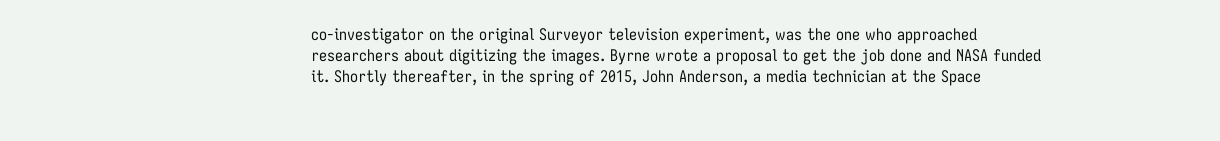co-investigator on the original Surveyor television experiment, was the one who approached researchers about digitizing the images. Byrne wrote a proposal to get the job done and NASA funded it. Shortly thereafter, in the spring of 2015, John Anderson, a media technician at the Space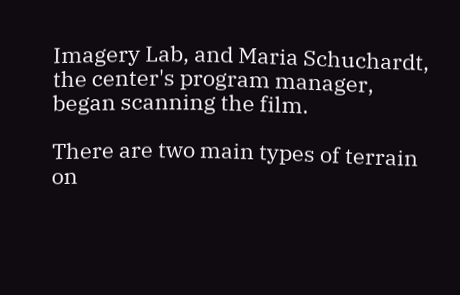Imagery Lab, and Maria Schuchardt, the center's program manager, began scanning the film.

There are two main types of terrain on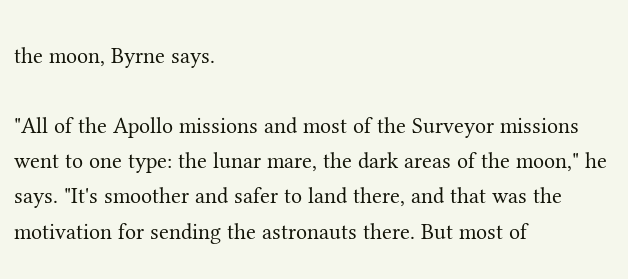the moon, Byrne says.

"All of the Apollo missions and most of the Surveyor missions went to one type: the lunar mare, the dark areas of the moon," he says. "It's smoother and safer to land there, and that was the motivation for sending the astronauts there. But most of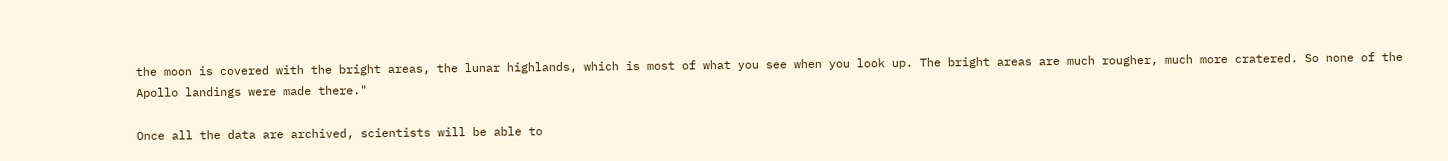the moon is covered with the bright areas, the lunar highlands, which is most of what you see when you look up. The bright areas are much rougher, much more cratered. So none of the Apollo landings were made there."

Once all the data are archived, scientists will be able to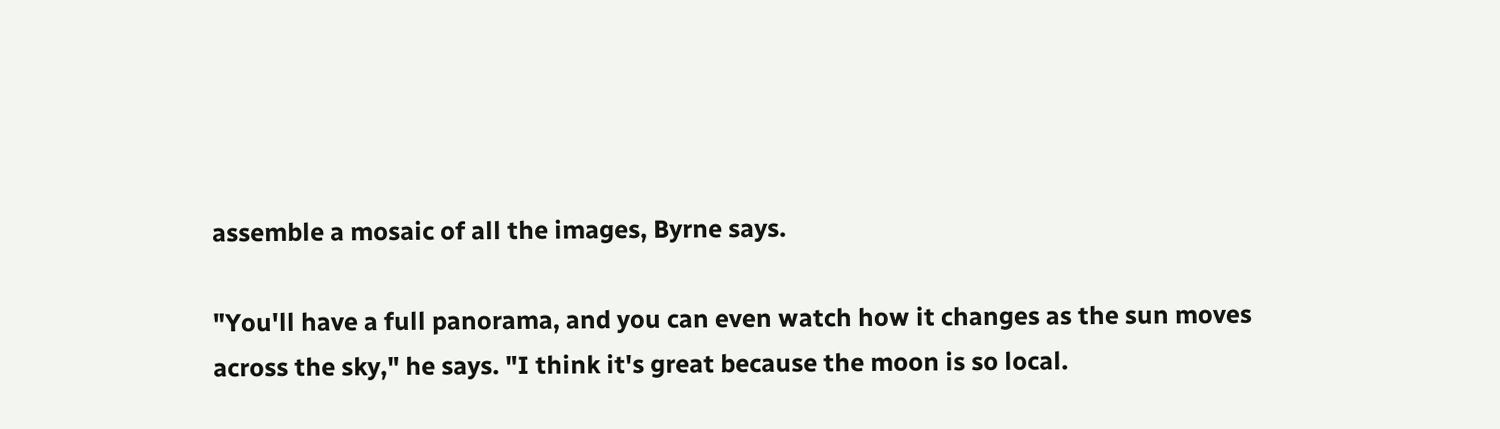assemble a mosaic of all the images, Byrne says.

"You'll have a full panorama, and you can even watch how it changes as the sun moves across the sky," he says. "I think it's great because the moon is so local.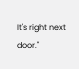It's right next door."